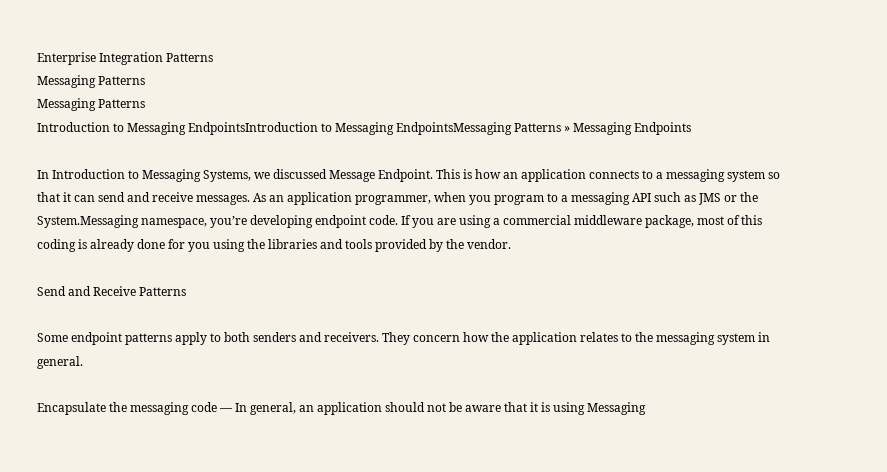Enterprise Integration Patterns
Messaging Patterns
Messaging Patterns
Introduction to Messaging EndpointsIntroduction to Messaging EndpointsMessaging Patterns » Messaging Endpoints

In Introduction to Messaging Systems, we discussed Message Endpoint. This is how an application connects to a messaging system so that it can send and receive messages. As an application programmer, when you program to a messaging API such as JMS or the System.Messaging namespace, you’re developing endpoint code. If you are using a commercial middleware package, most of this coding is already done for you using the libraries and tools provided by the vendor.

Send and Receive Patterns

Some endpoint patterns apply to both senders and receivers. They concern how the application relates to the messaging system in general.

Encapsulate the messaging code — In general, an application should not be aware that it is using Messaging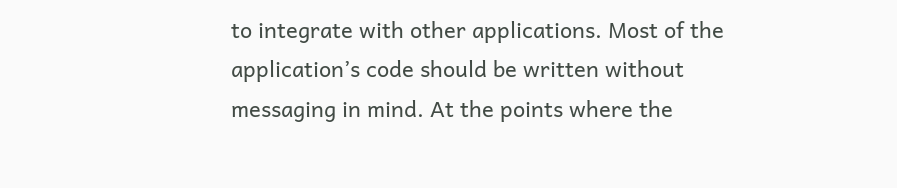to integrate with other applications. Most of the application’s code should be written without messaging in mind. At the points where the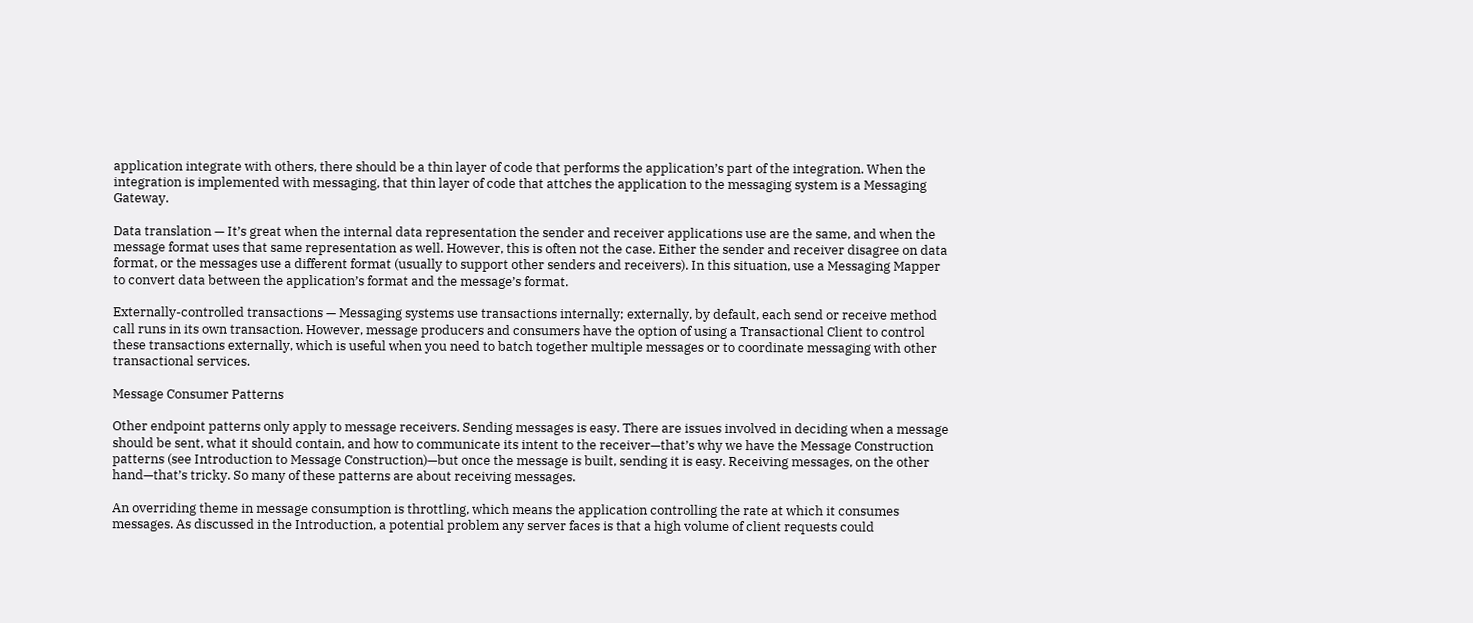application integrate with others, there should be a thin layer of code that performs the application’s part of the integration. When the integration is implemented with messaging, that thin layer of code that attches the application to the messaging system is a Messaging Gateway.

Data translation — It’s great when the internal data representation the sender and receiver applications use are the same, and when the message format uses that same representation as well. However, this is often not the case. Either the sender and receiver disagree on data format, or the messages use a different format (usually to support other senders and receivers). In this situation, use a Messaging Mapper to convert data between the application’s format and the message’s format.

Externally-controlled transactions — Messaging systems use transactions internally; externally, by default, each send or receive method call runs in its own transaction. However, message producers and consumers have the option of using a Transactional Client to control these transactions externally, which is useful when you need to batch together multiple messages or to coordinate messaging with other transactional services.

Message Consumer Patterns

Other endpoint patterns only apply to message receivers. Sending messages is easy. There are issues involved in deciding when a message should be sent, what it should contain, and how to communicate its intent to the receiver—that’s why we have the Message Construction patterns (see Introduction to Message Construction)—but once the message is built, sending it is easy. Receiving messages, on the other hand—that’s tricky. So many of these patterns are about receiving messages.

An overriding theme in message consumption is throttling, which means the application controlling the rate at which it consumes messages. As discussed in the Introduction, a potential problem any server faces is that a high volume of client requests could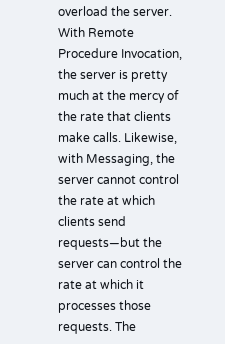overload the server. With Remote Procedure Invocation, the server is pretty much at the mercy of the rate that clients make calls. Likewise, with Messaging, the server cannot control the rate at which clients send requests—but the server can control the rate at which it processes those requests. The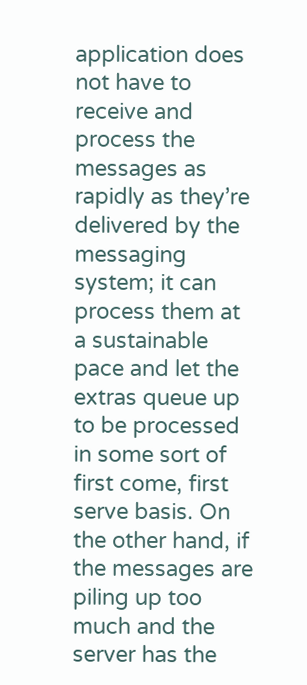application does not have to receive and process the messages as rapidly as they’re delivered by the messaging system; it can process them at a sustainable pace and let the extras queue up to be processed in some sort of first come, first serve basis. On the other hand, if the messages are piling up too much and the server has the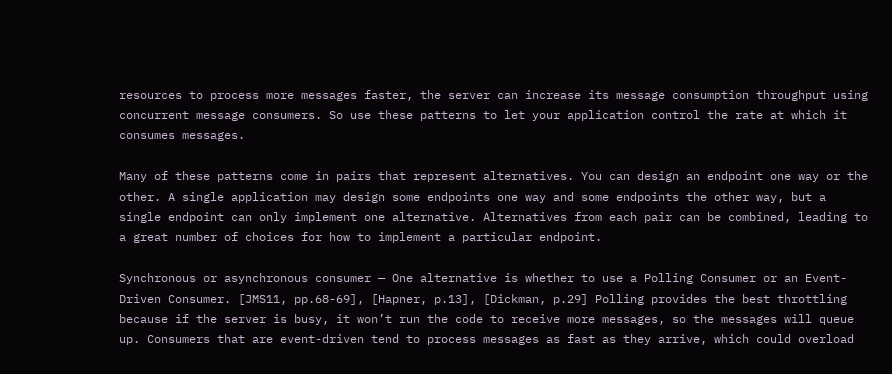resources to process more messages faster, the server can increase its message consumption throughput using concurrent message consumers. So use these patterns to let your application control the rate at which it consumes messages.

Many of these patterns come in pairs that represent alternatives. You can design an endpoint one way or the other. A single application may design some endpoints one way and some endpoints the other way, but a single endpoint can only implement one alternative. Alternatives from each pair can be combined, leading to a great number of choices for how to implement a particular endpoint.

Synchronous or asynchronous consumer — One alternative is whether to use a Polling Consumer or an Event-Driven Consumer. [JMS11, pp.68-69], [Hapner, p.13], [Dickman, p.29] Polling provides the best throttling because if the server is busy, it won’t run the code to receive more messages, so the messages will queue up. Consumers that are event-driven tend to process messages as fast as they arrive, which could overload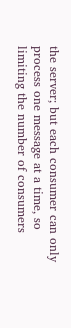the server; but each consumer can only process one message at a time, so limiting the number of consumers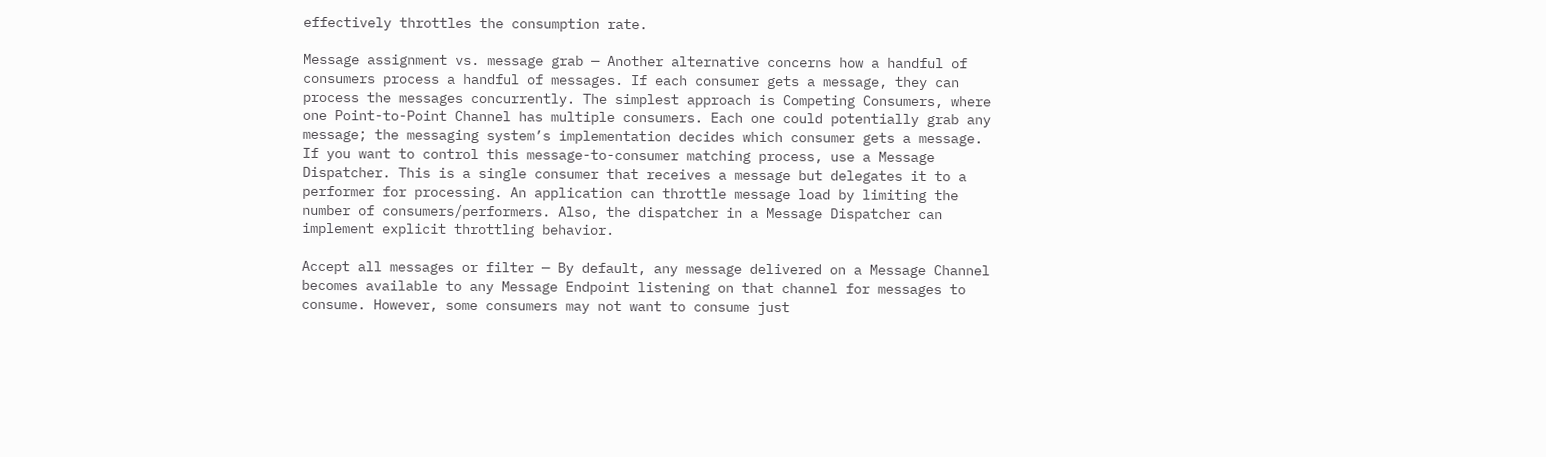effectively throttles the consumption rate.

Message assignment vs. message grab — Another alternative concerns how a handful of consumers process a handful of messages. If each consumer gets a message, they can process the messages concurrently. The simplest approach is Competing Consumers, where one Point-to-Point Channel has multiple consumers. Each one could potentially grab any message; the messaging system’s implementation decides which consumer gets a message. If you want to control this message-to-consumer matching process, use a Message Dispatcher. This is a single consumer that receives a message but delegates it to a performer for processing. An application can throttle message load by limiting the number of consumers/performers. Also, the dispatcher in a Message Dispatcher can implement explicit throttling behavior.

Accept all messages or filter — By default, any message delivered on a Message Channel becomes available to any Message Endpoint listening on that channel for messages to consume. However, some consumers may not want to consume just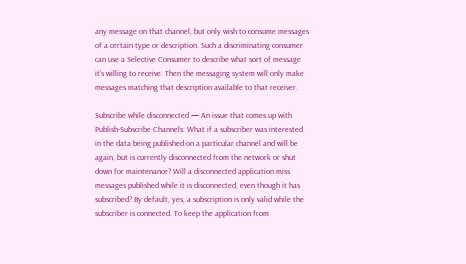any message on that channel, but only wish to consume messages of a certain type or description. Such a discriminating consumer can use a Selective Consumer to describe what sort of message it’s willing to receive. Then the messaging system will only make messages matching that description available to that receiver.

Subscribe while disconnected — An issue that comes up with Publish-Subscribe Channels: What if a subscriber was interested in the data being published on a particular channel and will be again, but is currently disconnected from the network or shut down for maintenance? Will a disconnected application miss messages published while it is disconnected, even though it has subscribed? By default, yes, a subscription is only valid while the subscriber is connected. To keep the application from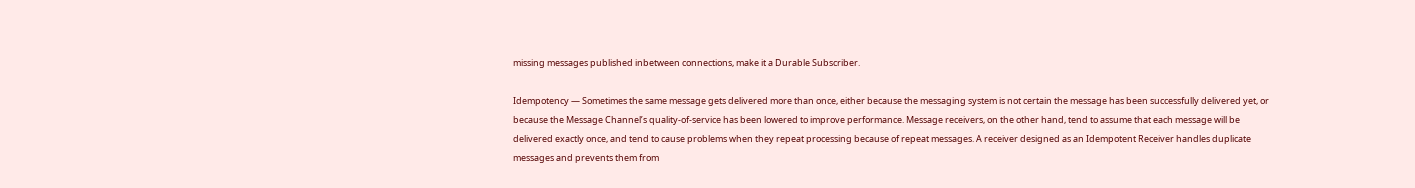missing messages published inbetween connections, make it a Durable Subscriber.

Idempotency — Sometimes the same message gets delivered more than once, either because the messaging system is not certain the message has been successfully delivered yet, or because the Message Channel’s quality-of-service has been lowered to improve performance. Message receivers, on the other hand, tend to assume that each message will be delivered exactly once, and tend to cause problems when they repeat processing because of repeat messages. A receiver designed as an Idempotent Receiver handles duplicate messages and prevents them from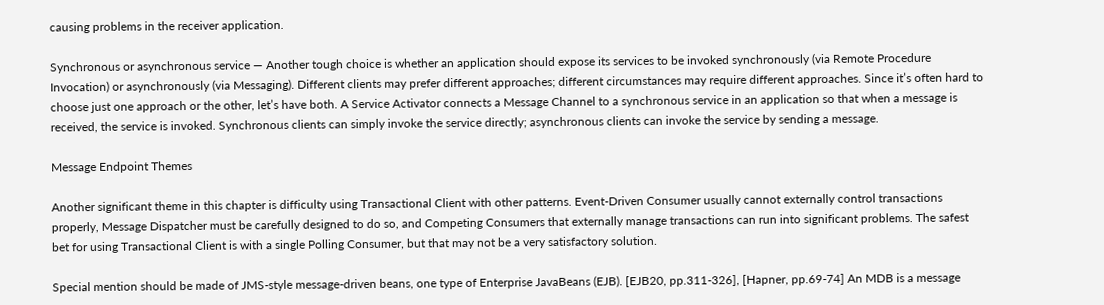causing problems in the receiver application.

Synchronous or asynchronous service — Another tough choice is whether an application should expose its services to be invoked synchronously (via Remote Procedure Invocation) or asynchronously (via Messaging). Different clients may prefer different approaches; different circumstances may require different approaches. Since it’s often hard to choose just one approach or the other, let’s have both. A Service Activator connects a Message Channel to a synchronous service in an application so that when a message is received, the service is invoked. Synchronous clients can simply invoke the service directly; asynchronous clients can invoke the service by sending a message.

Message Endpoint Themes

Another significant theme in this chapter is difficulty using Transactional Client with other patterns. Event-Driven Consumer usually cannot externally control transactions properly, Message Dispatcher must be carefully designed to do so, and Competing Consumers that externally manage transactions can run into significant problems. The safest bet for using Transactional Client is with a single Polling Consumer, but that may not be a very satisfactory solution.

Special mention should be made of JMS-style message-driven beans, one type of Enterprise JavaBeans (EJB). [EJB20, pp.311-326], [Hapner, pp.69-74] An MDB is a message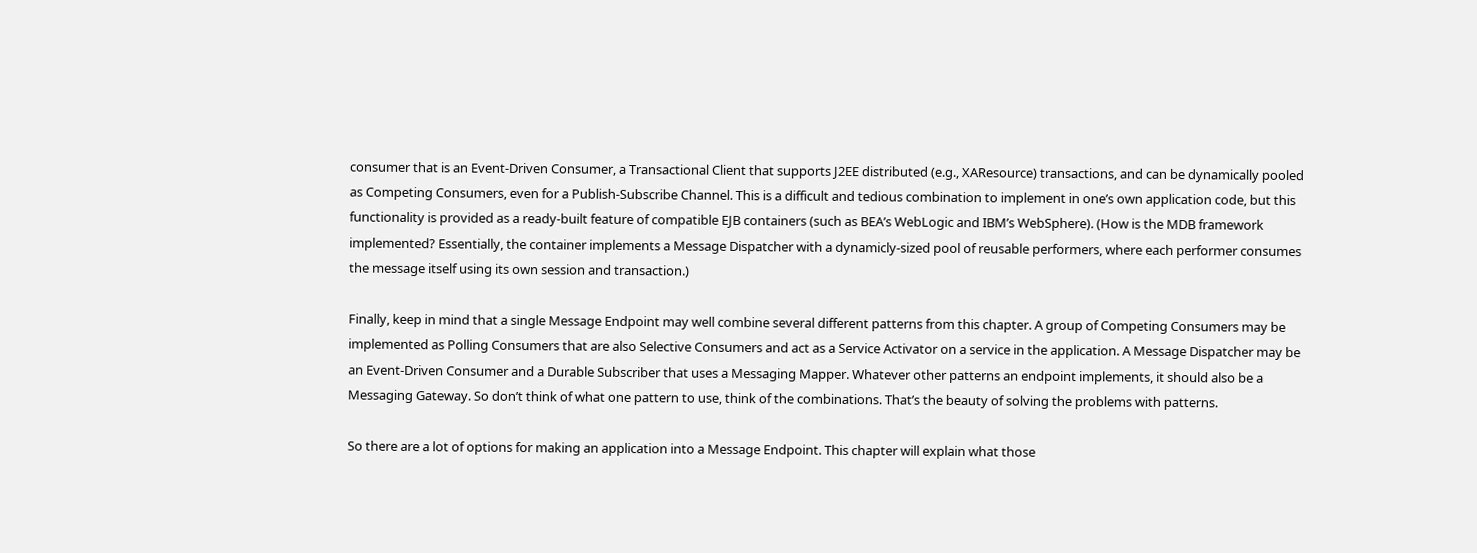consumer that is an Event-Driven Consumer, a Transactional Client that supports J2EE distributed (e.g., XAResource) transactions, and can be dynamically pooled as Competing Consumers, even for a Publish-Subscribe Channel. This is a difficult and tedious combination to implement in one’s own application code, but this functionality is provided as a ready-built feature of compatible EJB containers (such as BEA’s WebLogic and IBM’s WebSphere). (How is the MDB framework implemented? Essentially, the container implements a Message Dispatcher with a dynamicly-sized pool of reusable performers, where each performer consumes the message itself using its own session and transaction.)

Finally, keep in mind that a single Message Endpoint may well combine several different patterns from this chapter. A group of Competing Consumers may be implemented as Polling Consumers that are also Selective Consumers and act as a Service Activator on a service in the application. A Message Dispatcher may be an Event-Driven Consumer and a Durable Subscriber that uses a Messaging Mapper. Whatever other patterns an endpoint implements, it should also be a Messaging Gateway. So don’t think of what one pattern to use, think of the combinations. That’s the beauty of solving the problems with patterns.

So there are a lot of options for making an application into a Message Endpoint. This chapter will explain what those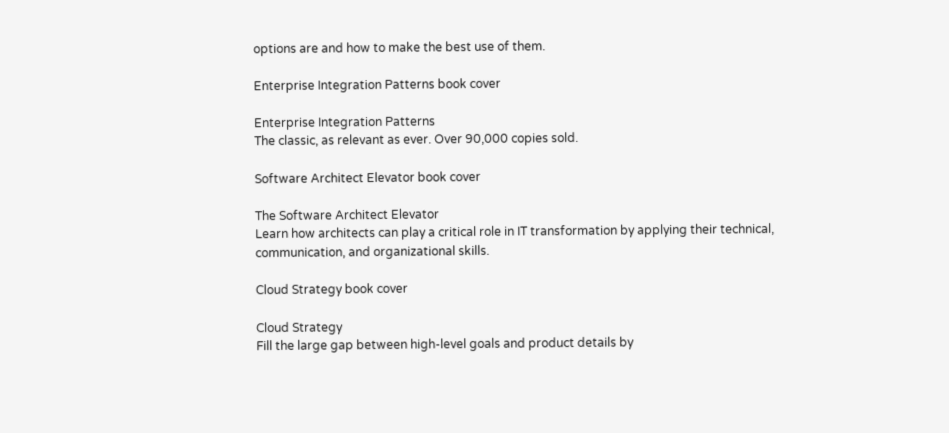options are and how to make the best use of them.

Enterprise Integration Patterns book cover

Enterprise Integration Patterns
The classic, as relevant as ever. Over 90,000 copies sold.

Software Architect Elevator book cover

The Software Architect Elevator
Learn how architects can play a critical role in IT transformation by applying their technical, communication, and organizational skills.

Cloud Strategy book cover

Cloud Strategy
Fill the large gap between high-level goals and product details by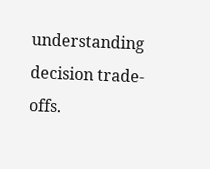understanding decision trade-offs.